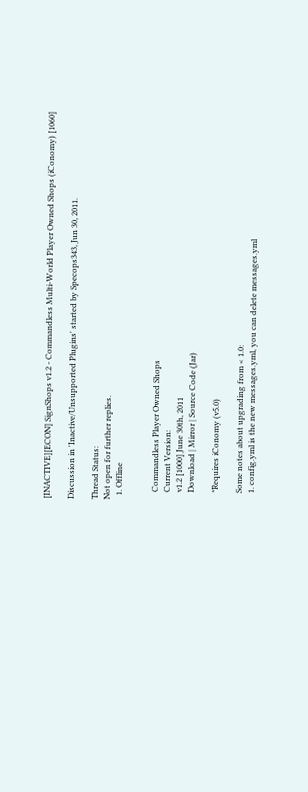[INACTIVE][ECON] SignShops v1.2 - Commandless Multi-World Player Owned Shops (iConomy) [1060]

Discussion in 'Inactive/Unsupported Plugins' started by Specops343, Jun 30, 2011.

Thread Status:
Not open for further replies.
  1. Offline


    Commandless Player Owned Shops
    Current Version:
    v1.2 [1000] June 30th, 2011
    Download | Mirror | Source Code (Jar)

    *Requires iConomy (v5.0)

    Some notes about upgrading from < 1.0:
    1. config.yml is the new messages.yml, you can delete messages.yml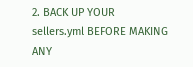2. BACK UP YOUR sellers.yml BEFORE MAKING ANY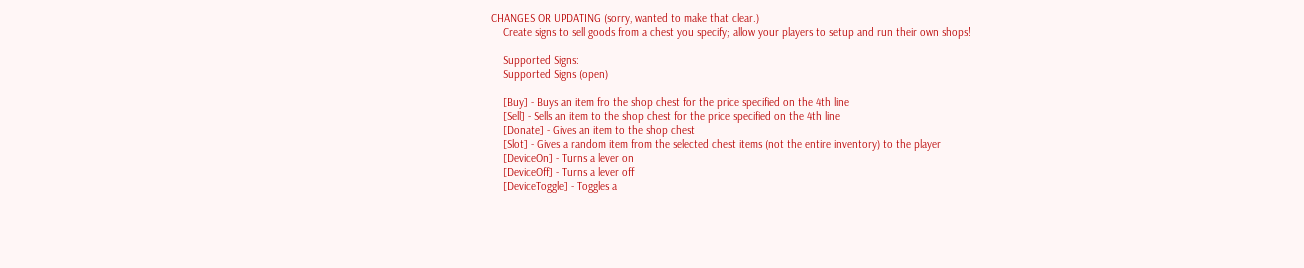CHANGES OR UPDATING (sorry, wanted to make that clear.)
    Create signs to sell goods from a chest you specify; allow your players to setup and run their own shops!

    Supported Signs:
    Supported Signs (open)

    [Buy] - Buys an item fro the shop chest for the price specified on the 4th line
    [Sell] - Sells an item to the shop chest for the price specified on the 4th line
    [Donate] - Gives an item to the shop chest
    [Slot] - Gives a random item from the selected chest items (not the entire inventory) to the player
    [DeviceOn] - Turns a lever on
    [DeviceOff] - Turns a lever off
    [DeviceToggle] - Toggles a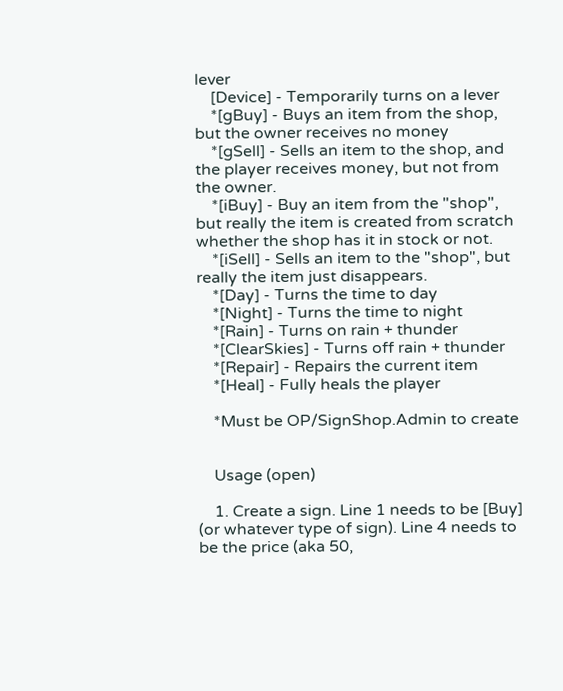lever
    [Device] - Temporarily turns on a lever
    *[gBuy] - Buys an item from the shop, but the owner receives no money
    *[gSell] - Sells an item to the shop, and the player receives money, but not from the owner.
    *[iBuy] - Buy an item from the "shop", but really the item is created from scratch whether the shop has it in stock or not.
    *[iSell] - Sells an item to the "shop", but really the item just disappears.
    *[Day] - Turns the time to day
    *[Night] - Turns the time to night
    *[Rain] - Turns on rain + thunder
    *[ClearSkies] - Turns off rain + thunder
    *[Repair] - Repairs the current item
    *[Heal] - Fully heals the player

    *Must be OP/SignShop.Admin to create


    Usage (open)

    1. Create a sign. Line 1 needs to be [Buy] (or whatever type of sign). Line 4 needs to be the price (aka 50,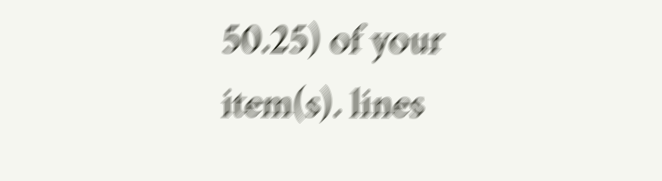50.25) of your item(s). lines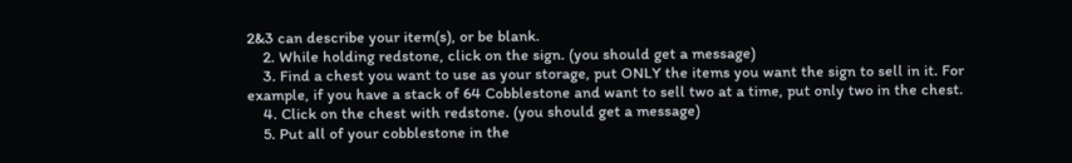2&3 can describe your item(s), or be blank.
    2. While holding redstone, click on the sign. (you should get a message)
    3. Find a chest you want to use as your storage, put ONLY the items you want the sign to sell in it. For example, if you have a stack of 64 Cobblestone and want to sell two at a time, put only two in the chest.
    4. Click on the chest with redstone. (you should get a message)
    5. Put all of your cobblestone in the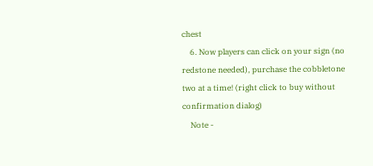chest
    6. Now players can click on your sign (no redstone needed), purchase the cobbletone two at a time! (right click to buy without confirmation dialog)
    Note -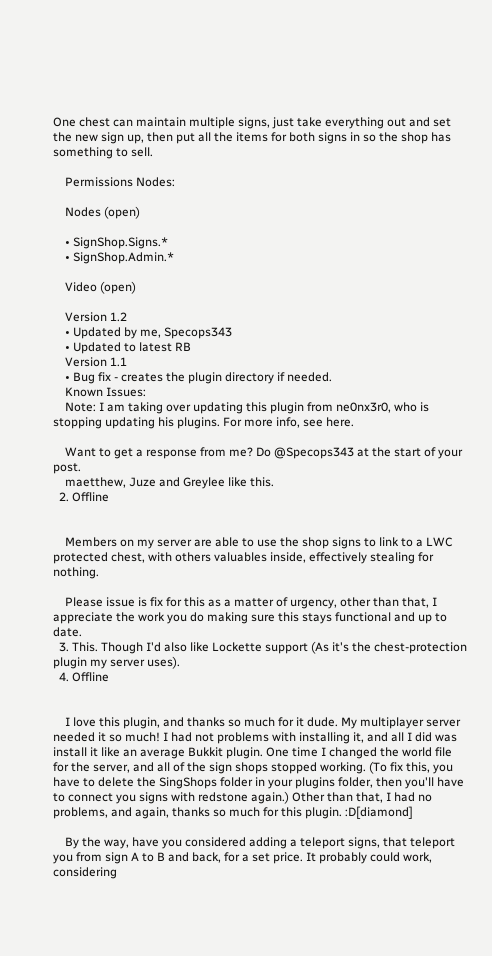One chest can maintain multiple signs, just take everything out and set the new sign up, then put all the items for both signs in so the shop has something to sell.

    Permissions Nodes:

    Nodes (open)

    • SignShop.Signs.*
    • SignShop.Admin.*

    Video (open)

    Version 1.2
    • Updated by me, Specops343
    • Updated to latest RB
    Version 1.1
    • Bug fix - creates the plugin directory if needed.
    Known Issues:
    Note: I am taking over updating this plugin from ne0nx3r0, who is stopping updating his plugins. For more info, see here.

    Want to get a response from me? Do @Specops343 at the start of your post.
    maetthew, Juze and Greylee like this.
  2. Offline


    Members on my server are able to use the shop signs to link to a LWC protected chest, with others valuables inside, effectively stealing for nothing.

    Please issue is fix for this as a matter of urgency, other than that, I appreciate the work you do making sure this stays functional and up to date.
  3. This. Though I'd also like Lockette support (As it's the chest-protection plugin my server uses).
  4. Offline


    I love this plugin, and thanks so much for it dude. My multiplayer server needed it so much! I had not problems with installing it, and all I did was install it like an average Bukkit plugin. One time I changed the world file for the server, and all of the sign shops stopped working. (To fix this, you have to delete the SingShops folder in your plugins folder, then you'll have to connect you signs with redstone again.) Other than that, I had no problems, and again, thanks so much for this plugin. :D[diamond]

    By the way, have you considered adding a teleport signs, that teleport you from sign A to B and back, for a set price. It probably could work, considering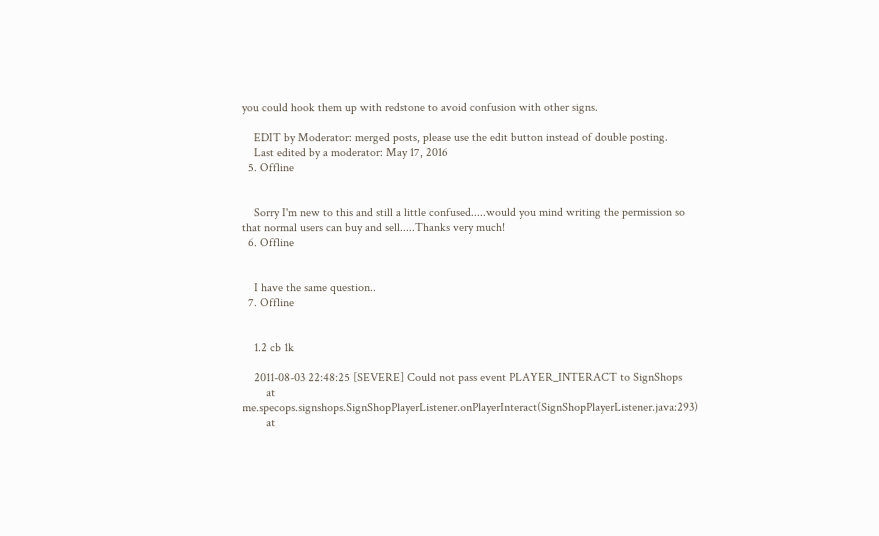you could hook them up with redstone to avoid confusion with other signs.

    EDIT by Moderator: merged posts, please use the edit button instead of double posting.
    Last edited by a moderator: May 17, 2016
  5. Offline


    Sorry I'm new to this and still a little confused.....would you mind writing the permission so that normal users can buy and sell.....Thanks very much!
  6. Offline


    I have the same question..
  7. Offline


    1.2 cb 1k

    2011-08-03 22:48:25 [SEVERE] Could not pass event PLAYER_INTERACT to SignShops
        at me.specops.signshops.SignShopPlayerListener.onPlayerInteract(SignShopPlayerListener.java:293)
        at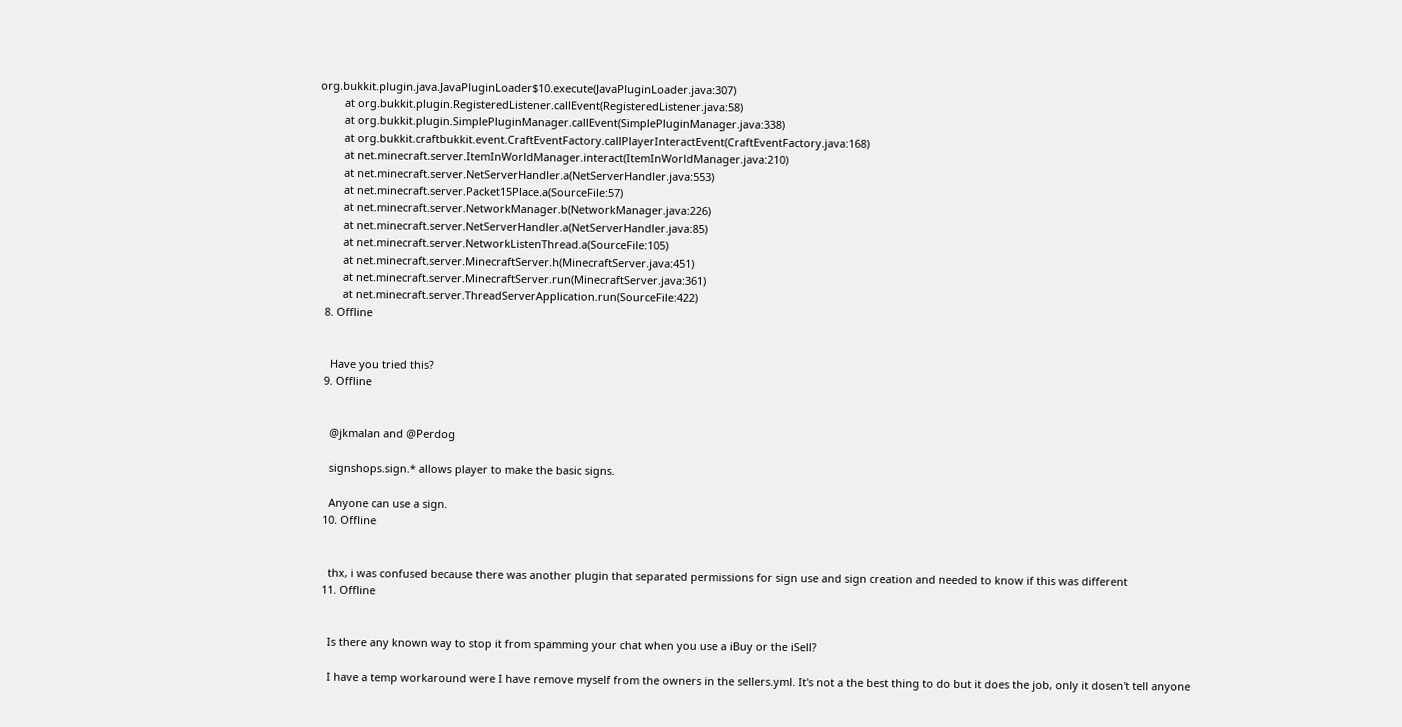org.bukkit.plugin.java.JavaPluginLoader$10.execute(JavaPluginLoader.java:307)
        at org.bukkit.plugin.RegisteredListener.callEvent(RegisteredListener.java:58)
        at org.bukkit.plugin.SimplePluginManager.callEvent(SimplePluginManager.java:338)
        at org.bukkit.craftbukkit.event.CraftEventFactory.callPlayerInteractEvent(CraftEventFactory.java:168)
        at net.minecraft.server.ItemInWorldManager.interact(ItemInWorldManager.java:210)
        at net.minecraft.server.NetServerHandler.a(NetServerHandler.java:553)
        at net.minecraft.server.Packet15Place.a(SourceFile:57)
        at net.minecraft.server.NetworkManager.b(NetworkManager.java:226)
        at net.minecraft.server.NetServerHandler.a(NetServerHandler.java:85)
        at net.minecraft.server.NetworkListenThread.a(SourceFile:105)
        at net.minecraft.server.MinecraftServer.h(MinecraftServer.java:451)
        at net.minecraft.server.MinecraftServer.run(MinecraftServer.java:361)
        at net.minecraft.server.ThreadServerApplication.run(SourceFile:422)
  8. Offline


    Have you tried this?
  9. Offline


    @jkmalan and @Perdog

    signshops.sign.* allows player to make the basic signs.

    Anyone can use a sign.
  10. Offline


    thx, i was confused because there was another plugin that separated permissions for sign use and sign creation and needed to know if this was different
  11. Offline


    Is there any known way to stop it from spamming your chat when you use a iBuy or the iSell?

    I have a temp workaround were I have remove myself from the owners in the sellers.yml. It's not a the best thing to do but it does the job, only it dosen't tell anyone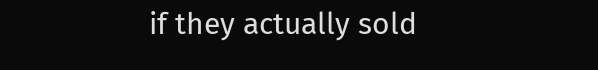if they actually sold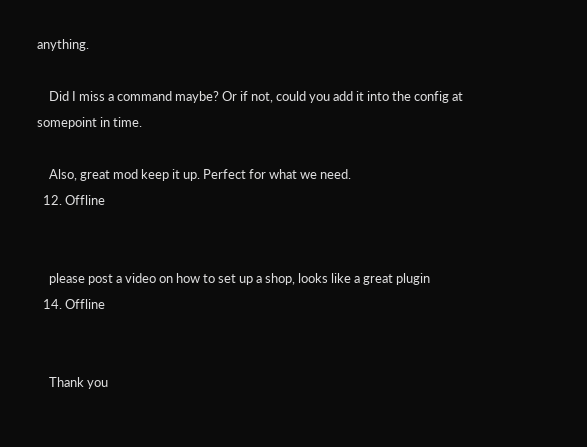anything.

    Did I miss a command maybe? Or if not, could you add it into the config at somepoint in time.

    Also, great mod keep it up. Perfect for what we need.
  12. Offline


    please post a video on how to set up a shop, looks like a great plugin
  14. Offline


    Thank you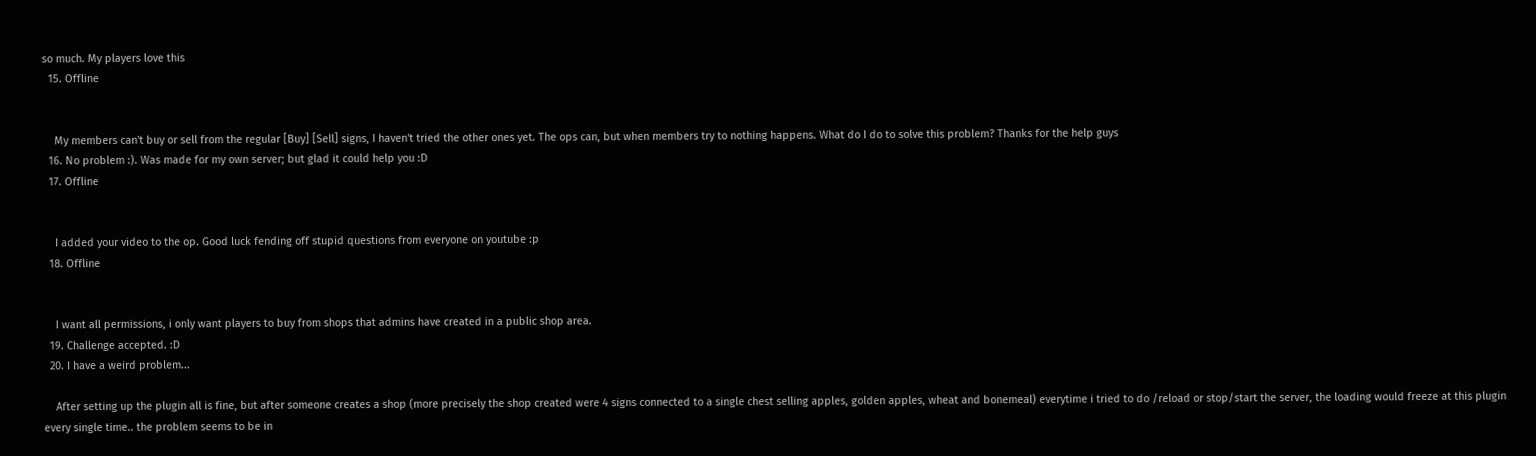so much. My players love this
  15. Offline


    My members can't buy or sell from the regular [Buy] [Sell] signs, I haven't tried the other ones yet. The ops can, but when members try to nothing happens. What do I do to solve this problem? Thanks for the help guys
  16. No problem :). Was made for my own server; but glad it could help you :D
  17. Offline


    I added your video to the op. Good luck fending off stupid questions from everyone on youtube :p
  18. Offline


    I want all permissions, i only want players to buy from shops that admins have created in a public shop area.
  19. Challenge accepted. :D
  20. I have a weird problem...

    After setting up the plugin all is fine, but after someone creates a shop (more precisely the shop created were 4 signs connected to a single chest selling apples, golden apples, wheat and bonemeal) everytime i tried to do /reload or stop/start the server, the loading would freeze at this plugin every single time.. the problem seems to be in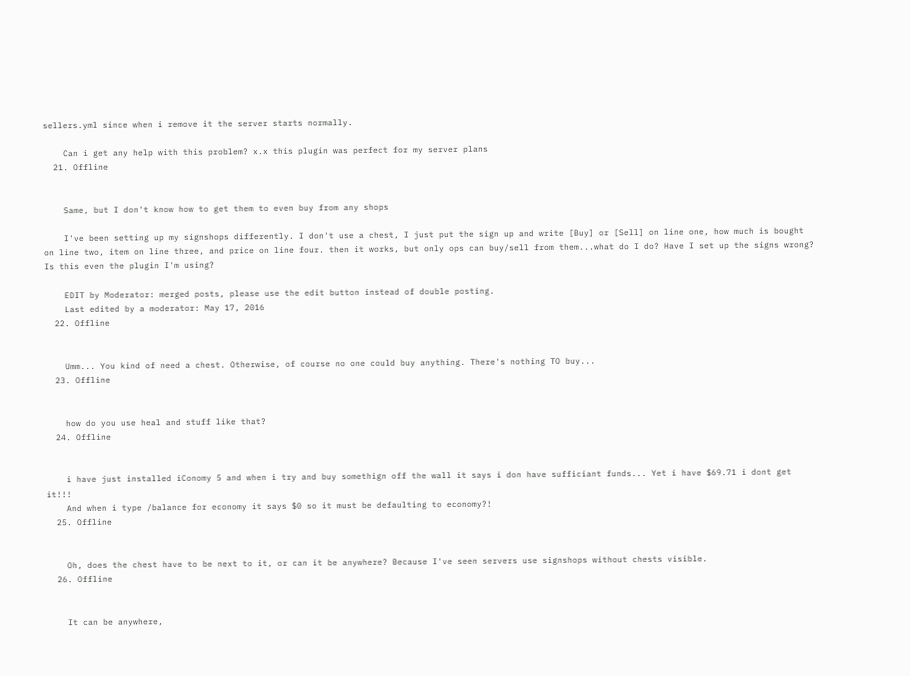sellers.yml since when i remove it the server starts normally.

    Can i get any help with this problem? x.x this plugin was perfect for my server plans
  21. Offline


    Same, but I don't know how to get them to even buy from any shops

    I've been setting up my signshops differently. I don't use a chest, I just put the sign up and write [Buy] or [Sell] on line one, how much is bought on line two, item on line three, and price on line four. then it works, but only ops can buy/sell from them...what do I do? Have I set up the signs wrong? Is this even the plugin I'm using?

    EDIT by Moderator: merged posts, please use the edit button instead of double posting.
    Last edited by a moderator: May 17, 2016
  22. Offline


    Umm... You kind of need a chest. Otherwise, of course no one could buy anything. There's nothing TO buy...
  23. Offline


    how do you use heal and stuff like that?
  24. Offline


    i have just installed iConomy 5 and when i try and buy somethign off the wall it says i don have sufficiant funds... Yet i have $69.71 i dont get it!!!
    And when i type /balance for economy it says $0 so it must be defaulting to economy?!
  25. Offline


    Oh, does the chest have to be next to it, or can it be anywhere? Because I've seen servers use signshops without chests visible.
  26. Offline


    It can be anywhere,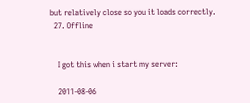but relatively close so you it loads correctly.
  27. Offline


    I got this when i start my server:

    2011-08-06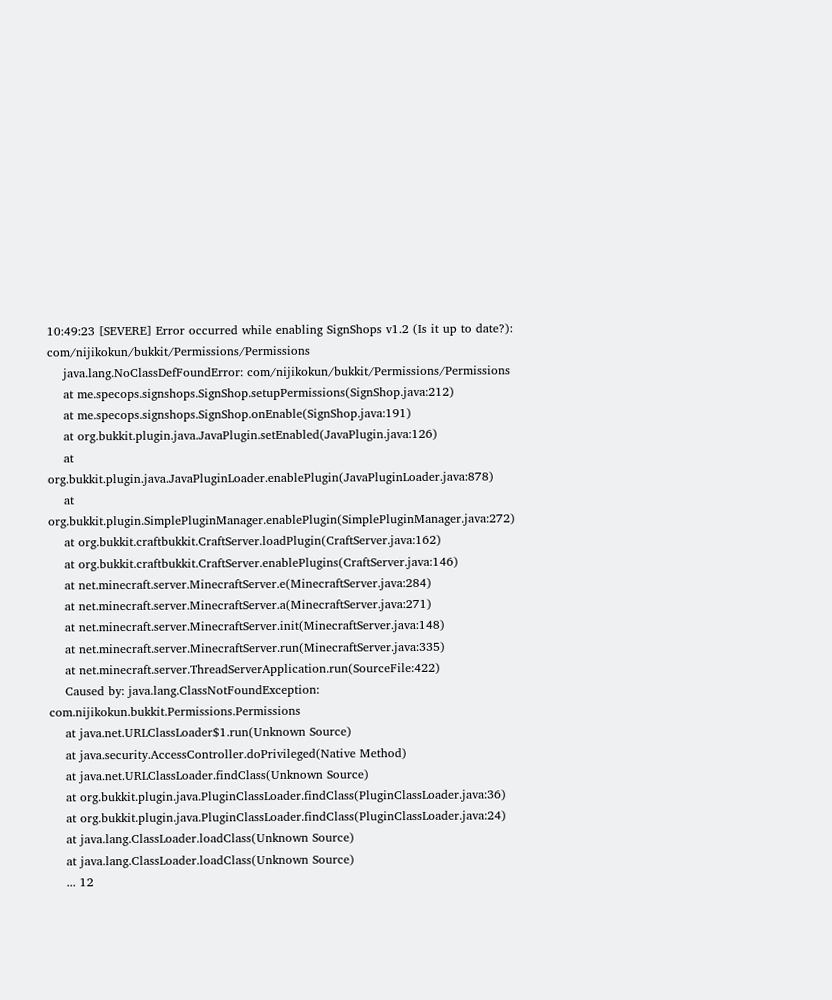10:49:23 [SEVERE] Error occurred while enabling SignShops v1.2 (Is it up to date?): com/nijikokun/bukkit/Permissions/Permissions
    java.lang.NoClassDefFoundError: com/nijikokun/bukkit/Permissions/Permissions
    at me.specops.signshops.SignShop.setupPermissions(SignShop.java:212)
    at me.specops.signshops.SignShop.onEnable(SignShop.java:191)
    at org.bukkit.plugin.java.JavaPlugin.setEnabled(JavaPlugin.java:126)
    at org.bukkit.plugin.java.JavaPluginLoader.enablePlugin(JavaPluginLoader.java:878)
    at org.bukkit.plugin.SimplePluginManager.enablePlugin(SimplePluginManager.java:272)
    at org.bukkit.craftbukkit.CraftServer.loadPlugin(CraftServer.java:162)
    at org.bukkit.craftbukkit.CraftServer.enablePlugins(CraftServer.java:146)
    at net.minecraft.server.MinecraftServer.e(MinecraftServer.java:284)
    at net.minecraft.server.MinecraftServer.a(MinecraftServer.java:271)
    at net.minecraft.server.MinecraftServer.init(MinecraftServer.java:148)
    at net.minecraft.server.MinecraftServer.run(MinecraftServer.java:335)
    at net.minecraft.server.ThreadServerApplication.run(SourceFile:422)
    Caused by: java.lang.ClassNotFoundException: com.nijikokun.bukkit.Permissions.Permissions
    at java.net.URLClassLoader$1.run(Unknown Source)
    at java.security.AccessController.doPrivileged(Native Method)
    at java.net.URLClassLoader.findClass(Unknown Source)
    at org.bukkit.plugin.java.PluginClassLoader.findClass(PluginClassLoader.java:36)
    at org.bukkit.plugin.java.PluginClassLoader.findClass(PluginClassLoader.java:24)
    at java.lang.ClassLoader.loadClass(Unknown Source)
    at java.lang.ClassLoader.loadClass(Unknown Source)
    ... 12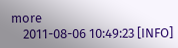more
    2011-08-06 10:49:23 [INFO]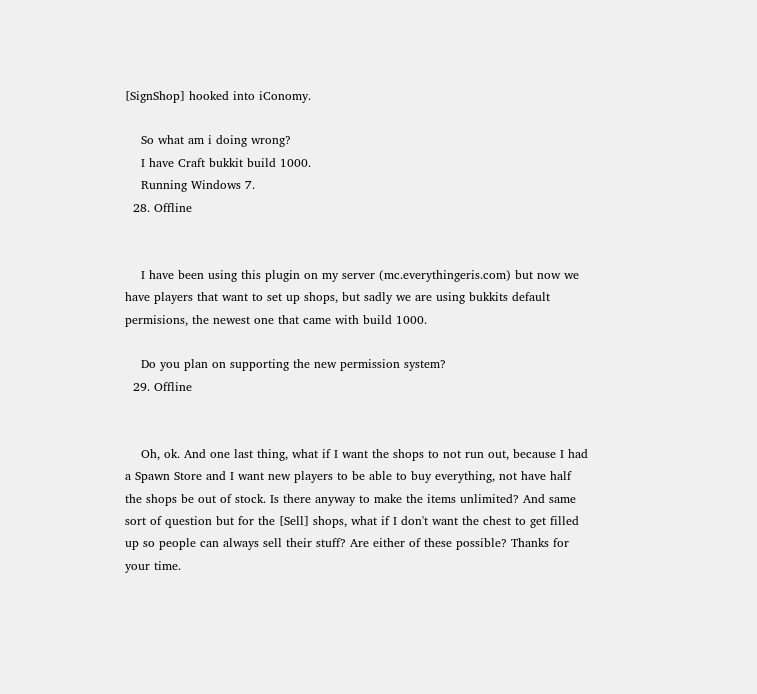[SignShop] hooked into iConomy.

    So what am i doing wrong?
    I have Craft bukkit build 1000.
    Running Windows 7.
  28. Offline


    I have been using this plugin on my server (mc.everythingeris.com) but now we have players that want to set up shops, but sadly we are using bukkits default permisions, the newest one that came with build 1000.

    Do you plan on supporting the new permission system?
  29. Offline


    Oh, ok. And one last thing, what if I want the shops to not run out, because I had a Spawn Store and I want new players to be able to buy everything, not have half the shops be out of stock. Is there anyway to make the items unlimited? And same sort of question but for the [Sell] shops, what if I don't want the chest to get filled up so people can always sell their stuff? Are either of these possible? Thanks for your time.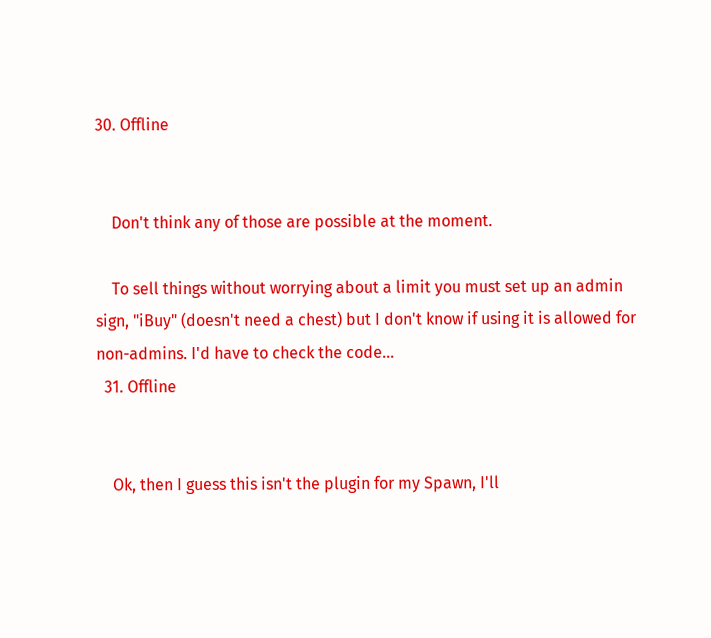30. Offline


    Don't think any of those are possible at the moment.

    To sell things without worrying about a limit you must set up an admin sign, "iBuy" (doesn't need a chest) but I don't know if using it is allowed for non-admins. I'd have to check the code...
  31. Offline


    Ok, then I guess this isn't the plugin for my Spawn, I'll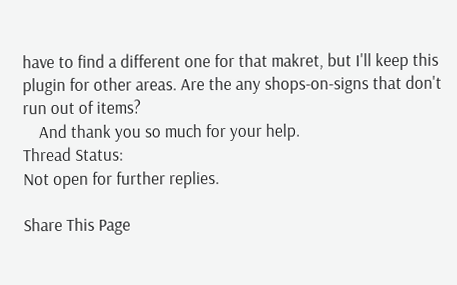have to find a different one for that makret, but I'll keep this plugin for other areas. Are the any shops-on-signs that don't run out of items?
    And thank you so much for your help.
Thread Status:
Not open for further replies.

Share This Page